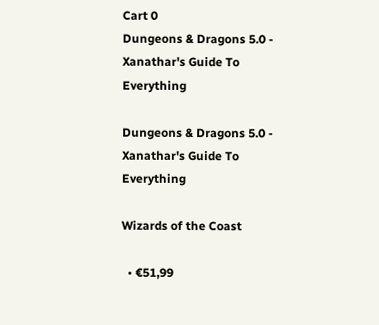Cart 0
Dungeons & Dragons 5.0 - Xanathar's Guide To Everything

Dungeons & Dragons 5.0 - Xanathar's Guide To Everything

Wizards of the Coast

  • €51,99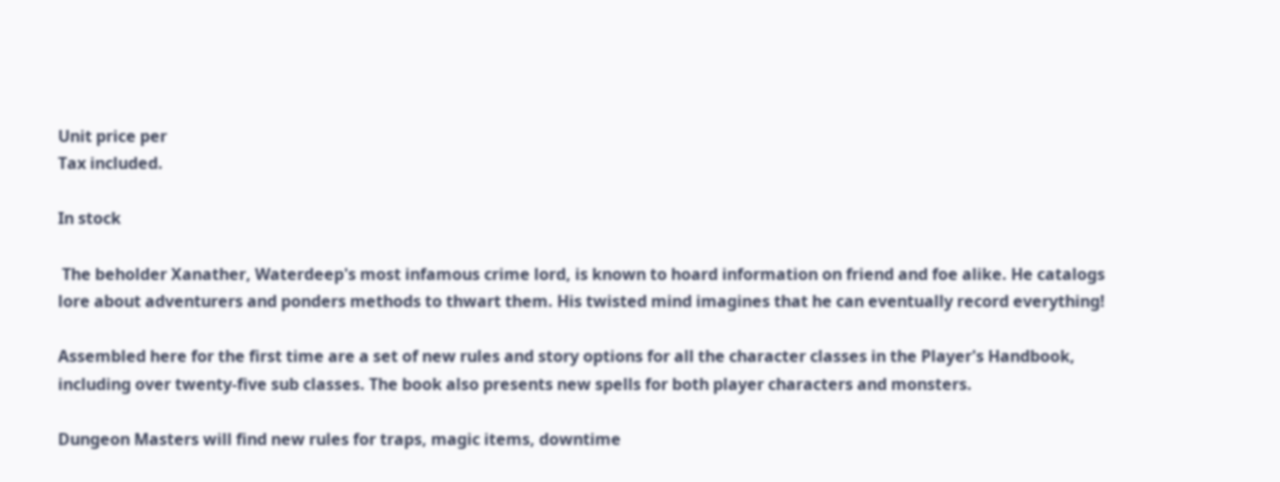Unit price per
Tax included.

In stock

 The beholder Xanather, Waterdeep's most infamous crime lord, is known to hoard information on friend and foe alike. He catalogs lore about adventurers and ponders methods to thwart them. His twisted mind imagines that he can eventually record everything!

Assembled here for the first time are a set of new rules and story options for all the character classes in the Player's Handbook, including over twenty-five sub classes. The book also presents new spells for both player characters and monsters.

Dungeon Masters will find new rules for traps, magic items, downtime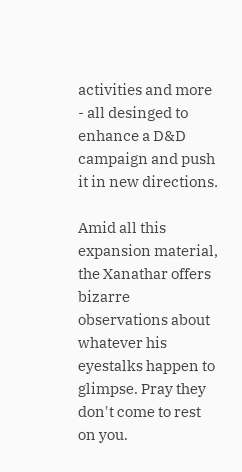activities and more - all desinged to enhance a D&D campaign and push it in new directions.

Amid all this expansion material, the Xanathar offers bizarre observations about whatever his eyestalks happen to glimpse. Pray they don't come to rest on you.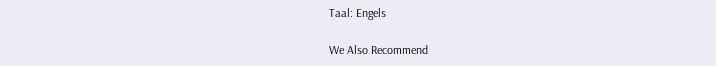Taal: Engels

We Also Recommend